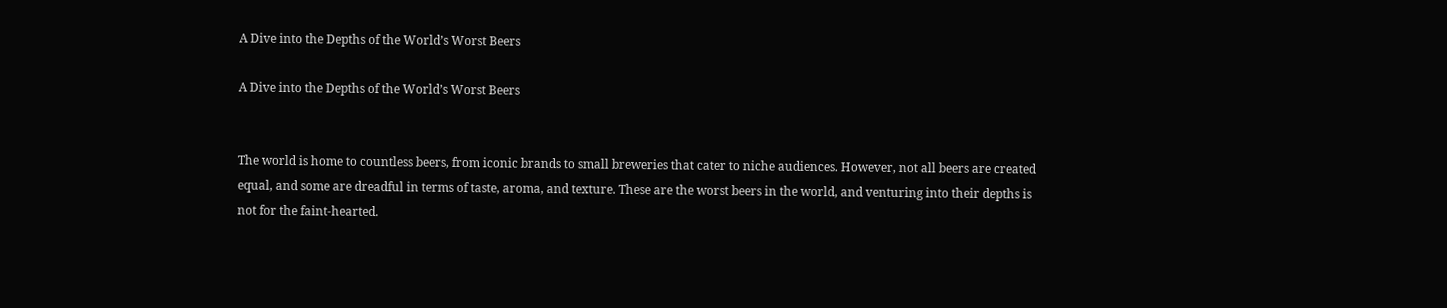A Dive into the Depths of the World’s Worst Beers

A Dive into the Depths of the World’s Worst Beers


The world is home to countless beers, from iconic brands to small breweries that cater to niche audiences. However, not all beers are created equal, and some are dreadful in terms of taste, aroma, and texture. These are the worst beers in the world, and venturing into their depths is not for the faint-hearted.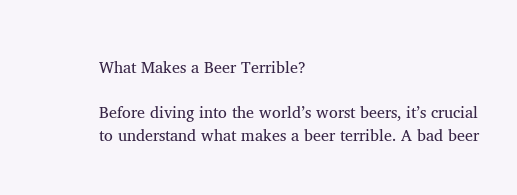What Makes a Beer Terrible?

Before diving into the world’s worst beers, it’s crucial to understand what makes a beer terrible. A bad beer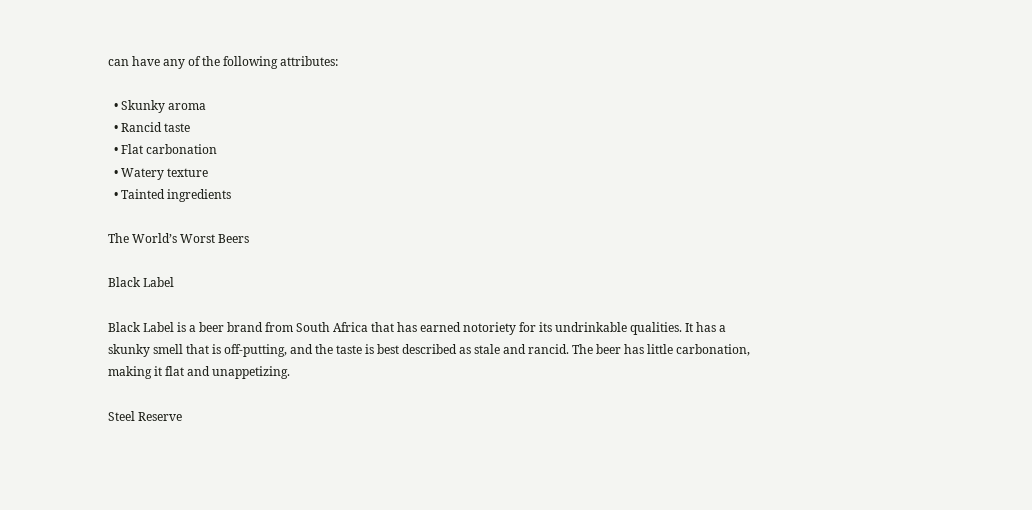can have any of the following attributes:

  • Skunky aroma
  • Rancid taste
  • Flat carbonation
  • Watery texture
  • Tainted ingredients

The World’s Worst Beers

Black Label

Black Label is a beer brand from South Africa that has earned notoriety for its undrinkable qualities. It has a skunky smell that is off-putting, and the taste is best described as stale and rancid. The beer has little carbonation, making it flat and unappetizing.

Steel Reserve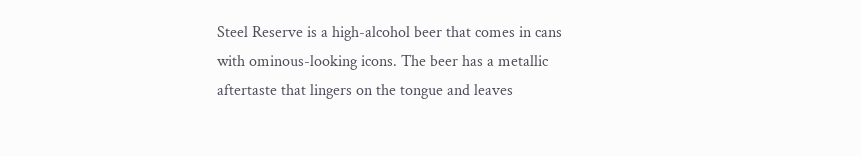Steel Reserve is a high-alcohol beer that comes in cans with ominous-looking icons. The beer has a metallic aftertaste that lingers on the tongue and leaves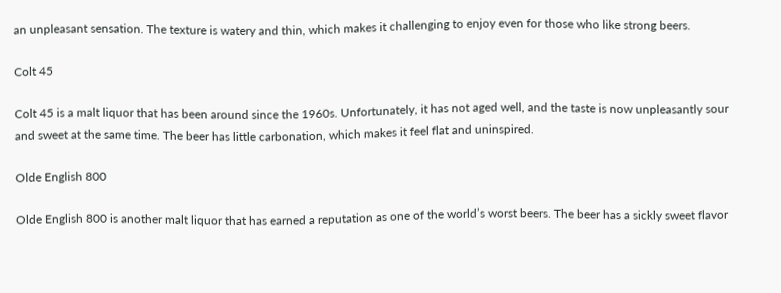an unpleasant sensation. The texture is watery and thin, which makes it challenging to enjoy even for those who like strong beers.

Colt 45

Colt 45 is a malt liquor that has been around since the 1960s. Unfortunately, it has not aged well, and the taste is now unpleasantly sour and sweet at the same time. The beer has little carbonation, which makes it feel flat and uninspired.

Olde English 800

Olde English 800 is another malt liquor that has earned a reputation as one of the world’s worst beers. The beer has a sickly sweet flavor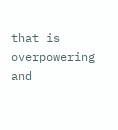that is overpowering and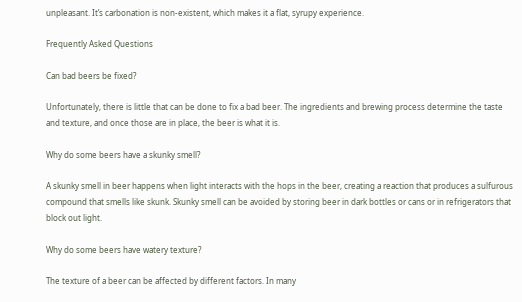unpleasant. It’s carbonation is non-existent, which makes it a flat, syrupy experience.

Frequently Asked Questions

Can bad beers be fixed?

Unfortunately, there is little that can be done to fix a bad beer. The ingredients and brewing process determine the taste and texture, and once those are in place, the beer is what it is.

Why do some beers have a skunky smell?

A skunky smell in beer happens when light interacts with the hops in the beer, creating a reaction that produces a sulfurous compound that smells like skunk. Skunky smell can be avoided by storing beer in dark bottles or cans or in refrigerators that block out light.

Why do some beers have watery texture?

The texture of a beer can be affected by different factors. In many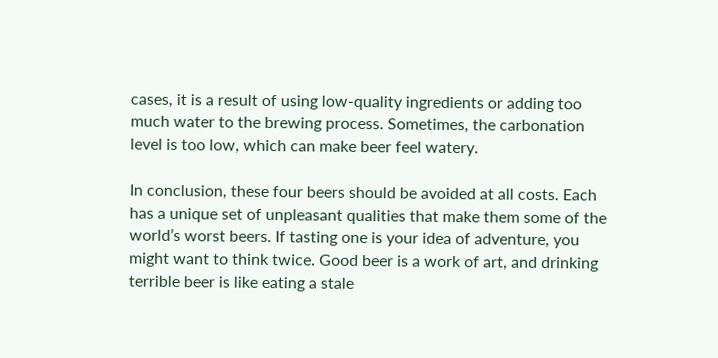cases, it is a result of using low-quality ingredients or adding too much water to the brewing process. Sometimes, the carbonation level is too low, which can make beer feel watery.

In conclusion, these four beers should be avoided at all costs. Each has a unique set of unpleasant qualities that make them some of the world’s worst beers. If tasting one is your idea of adventure, you might want to think twice. Good beer is a work of art, and drinking terrible beer is like eating a stale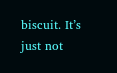biscuit. It’s just not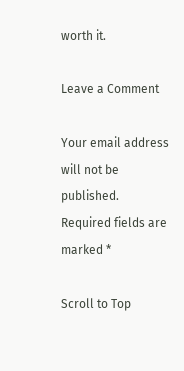worth it.

Leave a Comment

Your email address will not be published. Required fields are marked *

Scroll to Top